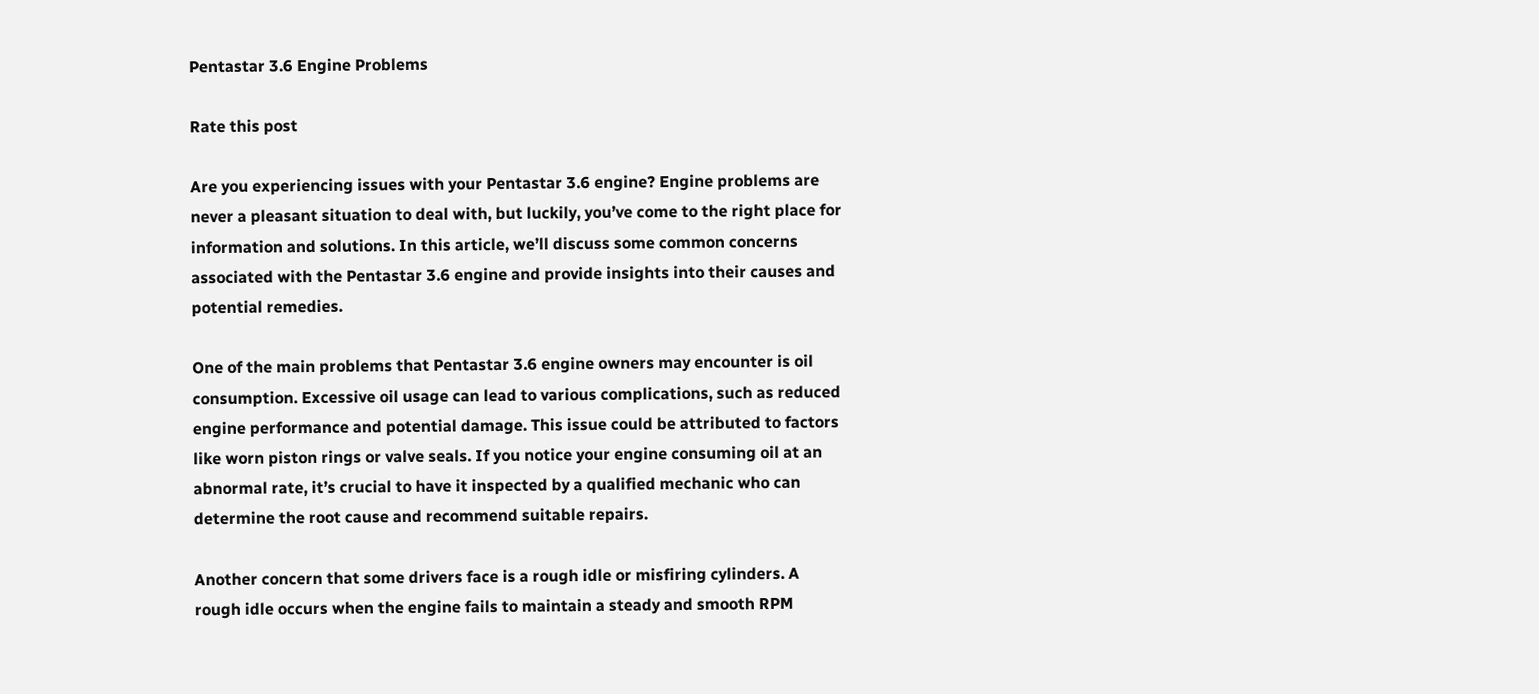Pentastar 3.6 Engine Problems

Rate this post

Are you experiencing issues with your Pentastar 3.6 engine? Engine problems are never a pleasant situation to deal with, but luckily, you’ve come to the right place for information and solutions. In this article, we’ll discuss some common concerns associated with the Pentastar 3.6 engine and provide insights into their causes and potential remedies.

One of the main problems that Pentastar 3.6 engine owners may encounter is oil consumption. Excessive oil usage can lead to various complications, such as reduced engine performance and potential damage. This issue could be attributed to factors like worn piston rings or valve seals. If you notice your engine consuming oil at an abnormal rate, it’s crucial to have it inspected by a qualified mechanic who can determine the root cause and recommend suitable repairs.

Another concern that some drivers face is a rough idle or misfiring cylinders. A rough idle occurs when the engine fails to maintain a steady and smooth RPM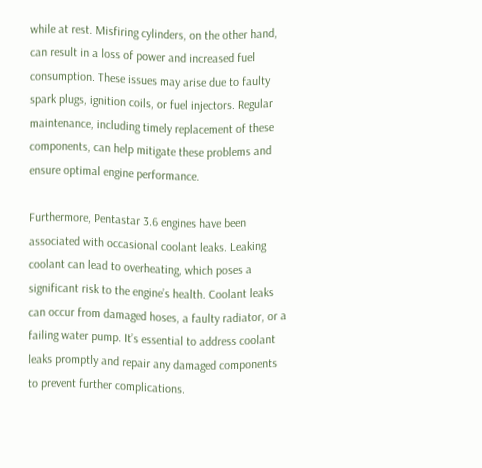while at rest. Misfiring cylinders, on the other hand, can result in a loss of power and increased fuel consumption. These issues may arise due to faulty spark plugs, ignition coils, or fuel injectors. Regular maintenance, including timely replacement of these components, can help mitigate these problems and ensure optimal engine performance.

Furthermore, Pentastar 3.6 engines have been associated with occasional coolant leaks. Leaking coolant can lead to overheating, which poses a significant risk to the engine’s health. Coolant leaks can occur from damaged hoses, a faulty radiator, or a failing water pump. It’s essential to address coolant leaks promptly and repair any damaged components to prevent further complications.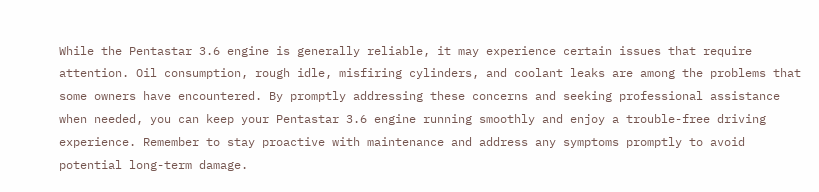While the Pentastar 3.6 engine is generally reliable, it may experience certain issues that require attention. Oil consumption, rough idle, misfiring cylinders, and coolant leaks are among the problems that some owners have encountered. By promptly addressing these concerns and seeking professional assistance when needed, you can keep your Pentastar 3.6 engine running smoothly and enjoy a trouble-free driving experience. Remember to stay proactive with maintenance and address any symptoms promptly to avoid potential long-term damage.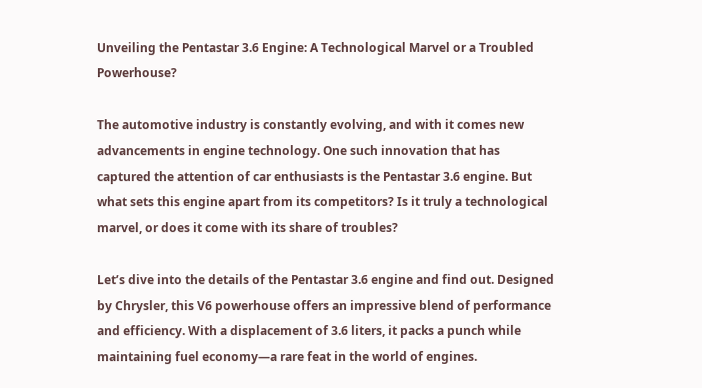Unveiling the Pentastar 3.6 Engine: A Technological Marvel or a Troubled Powerhouse?

The automotive industry is constantly evolving, and with it comes new advancements in engine technology. One such innovation that has captured the attention of car enthusiasts is the Pentastar 3.6 engine. But what sets this engine apart from its competitors? Is it truly a technological marvel, or does it come with its share of troubles?

Let’s dive into the details of the Pentastar 3.6 engine and find out. Designed by Chrysler, this V6 powerhouse offers an impressive blend of performance and efficiency. With a displacement of 3.6 liters, it packs a punch while maintaining fuel economy—a rare feat in the world of engines.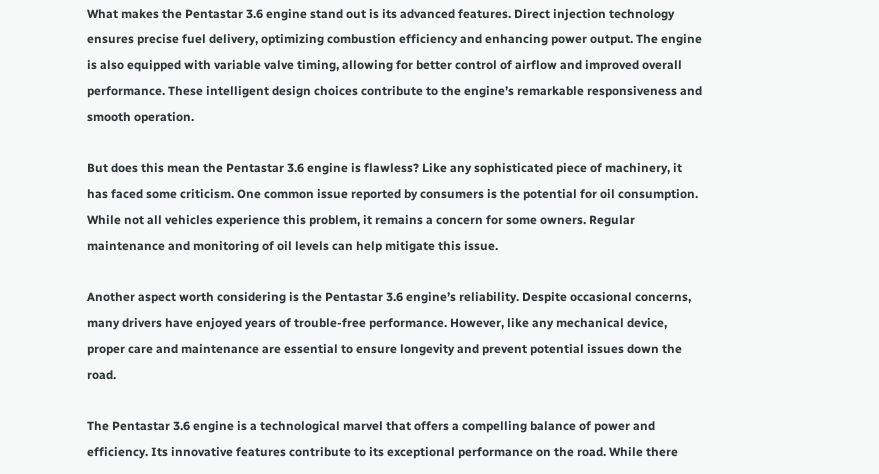What makes the Pentastar 3.6 engine stand out is its advanced features. Direct injection technology ensures precise fuel delivery, optimizing combustion efficiency and enhancing power output. The engine is also equipped with variable valve timing, allowing for better control of airflow and improved overall performance. These intelligent design choices contribute to the engine’s remarkable responsiveness and smooth operation.

But does this mean the Pentastar 3.6 engine is flawless? Like any sophisticated piece of machinery, it has faced some criticism. One common issue reported by consumers is the potential for oil consumption. While not all vehicles experience this problem, it remains a concern for some owners. Regular maintenance and monitoring of oil levels can help mitigate this issue.

Another aspect worth considering is the Pentastar 3.6 engine’s reliability. Despite occasional concerns, many drivers have enjoyed years of trouble-free performance. However, like any mechanical device, proper care and maintenance are essential to ensure longevity and prevent potential issues down the road.

The Pentastar 3.6 engine is a technological marvel that offers a compelling balance of power and efficiency. Its innovative features contribute to its exceptional performance on the road. While there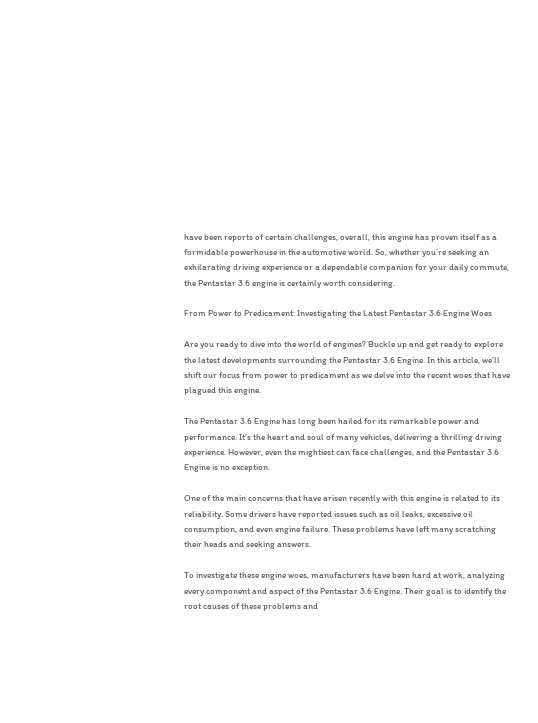have been reports of certain challenges, overall, this engine has proven itself as a formidable powerhouse in the automotive world. So, whether you’re seeking an exhilarating driving experience or a dependable companion for your daily commute, the Pentastar 3.6 engine is certainly worth considering.

From Power to Predicament: Investigating the Latest Pentastar 3.6 Engine Woes

Are you ready to dive into the world of engines? Buckle up and get ready to explore the latest developments surrounding the Pentastar 3.6 Engine. In this article, we’ll shift our focus from power to predicament as we delve into the recent woes that have plagued this engine.

The Pentastar 3.6 Engine has long been hailed for its remarkable power and performance. It’s the heart and soul of many vehicles, delivering a thrilling driving experience. However, even the mightiest can face challenges, and the Pentastar 3.6 Engine is no exception.

One of the main concerns that have arisen recently with this engine is related to its reliability. Some drivers have reported issues such as oil leaks, excessive oil consumption, and even engine failure. These problems have left many scratching their heads and seeking answers.

To investigate these engine woes, manufacturers have been hard at work, analyzing every component and aspect of the Pentastar 3.6 Engine. Their goal is to identify the root causes of these problems and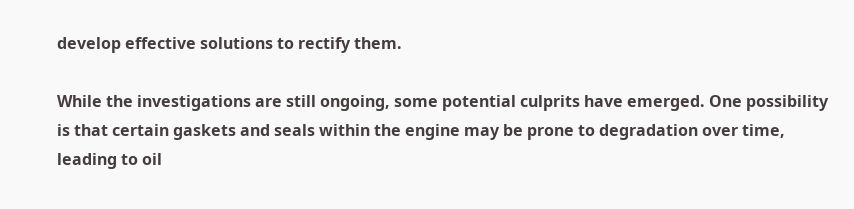develop effective solutions to rectify them.

While the investigations are still ongoing, some potential culprits have emerged. One possibility is that certain gaskets and seals within the engine may be prone to degradation over time, leading to oil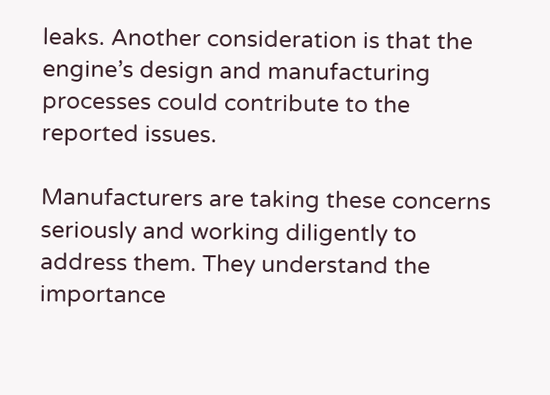leaks. Another consideration is that the engine’s design and manufacturing processes could contribute to the reported issues.

Manufacturers are taking these concerns seriously and working diligently to address them. They understand the importance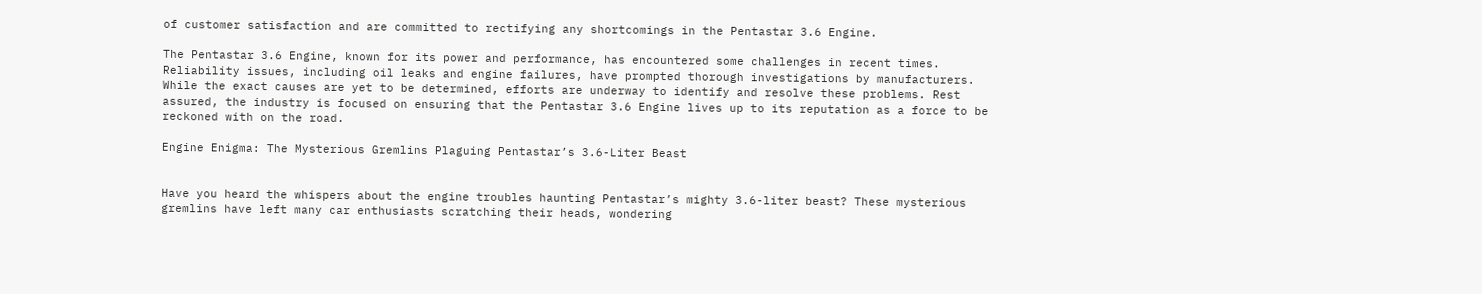of customer satisfaction and are committed to rectifying any shortcomings in the Pentastar 3.6 Engine.

The Pentastar 3.6 Engine, known for its power and performance, has encountered some challenges in recent times. Reliability issues, including oil leaks and engine failures, have prompted thorough investigations by manufacturers. While the exact causes are yet to be determined, efforts are underway to identify and resolve these problems. Rest assured, the industry is focused on ensuring that the Pentastar 3.6 Engine lives up to its reputation as a force to be reckoned with on the road.

Engine Enigma: The Mysterious Gremlins Plaguing Pentastar’s 3.6-Liter Beast


Have you heard the whispers about the engine troubles haunting Pentastar’s mighty 3.6-liter beast? These mysterious gremlins have left many car enthusiasts scratching their heads, wondering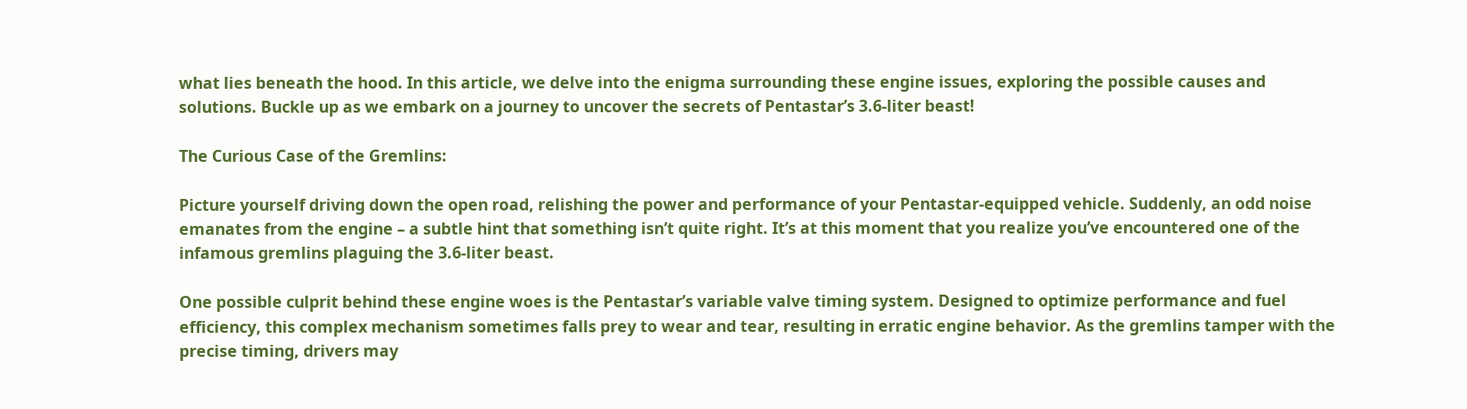what lies beneath the hood. In this article, we delve into the enigma surrounding these engine issues, exploring the possible causes and solutions. Buckle up as we embark on a journey to uncover the secrets of Pentastar’s 3.6-liter beast!

The Curious Case of the Gremlins:

Picture yourself driving down the open road, relishing the power and performance of your Pentastar-equipped vehicle. Suddenly, an odd noise emanates from the engine – a subtle hint that something isn’t quite right. It’s at this moment that you realize you’ve encountered one of the infamous gremlins plaguing the 3.6-liter beast.

One possible culprit behind these engine woes is the Pentastar’s variable valve timing system. Designed to optimize performance and fuel efficiency, this complex mechanism sometimes falls prey to wear and tear, resulting in erratic engine behavior. As the gremlins tamper with the precise timing, drivers may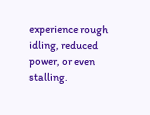experience rough idling, reduced power, or even stalling.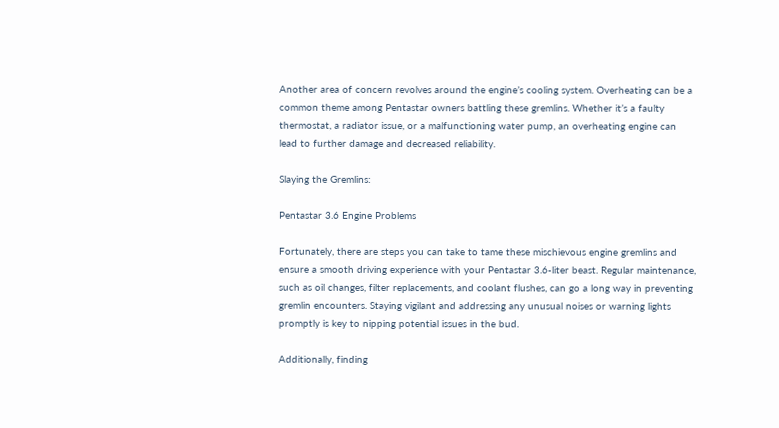Another area of concern revolves around the engine’s cooling system. Overheating can be a common theme among Pentastar owners battling these gremlins. Whether it’s a faulty thermostat, a radiator issue, or a malfunctioning water pump, an overheating engine can lead to further damage and decreased reliability.

Slaying the Gremlins:

Pentastar 3.6 Engine Problems

Fortunately, there are steps you can take to tame these mischievous engine gremlins and ensure a smooth driving experience with your Pentastar 3.6-liter beast. Regular maintenance, such as oil changes, filter replacements, and coolant flushes, can go a long way in preventing gremlin encounters. Staying vigilant and addressing any unusual noises or warning lights promptly is key to nipping potential issues in the bud.

Additionally, finding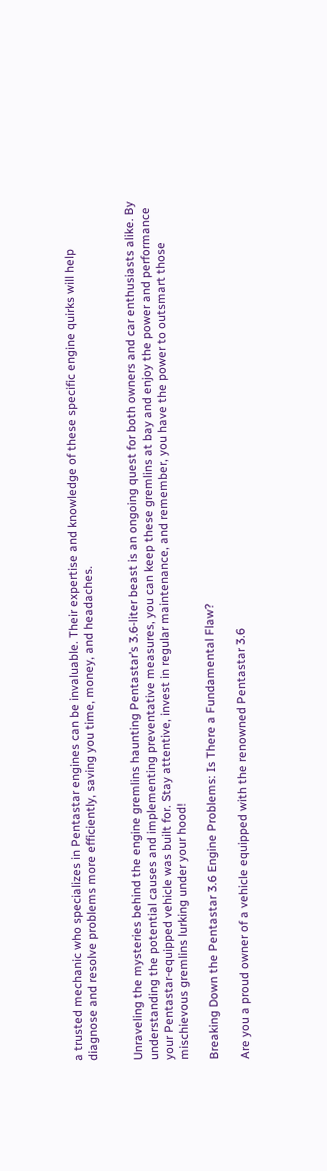a trusted mechanic who specializes in Pentastar engines can be invaluable. Their expertise and knowledge of these specific engine quirks will help diagnose and resolve problems more efficiently, saving you time, money, and headaches.


Unraveling the mysteries behind the engine gremlins haunting Pentastar’s 3.6-liter beast is an ongoing quest for both owners and car enthusiasts alike. By understanding the potential causes and implementing preventative measures, you can keep these gremlins at bay and enjoy the power and performance your Pentastar-equipped vehicle was built for. Stay attentive, invest in regular maintenance, and remember, you have the power to outsmart those mischievous gremlins lurking under your hood!

Breaking Down the Pentastar 3.6 Engine Problems: Is There a Fundamental Flaw?

Are you a proud owner of a vehicle equipped with the renowned Pentastar 3.6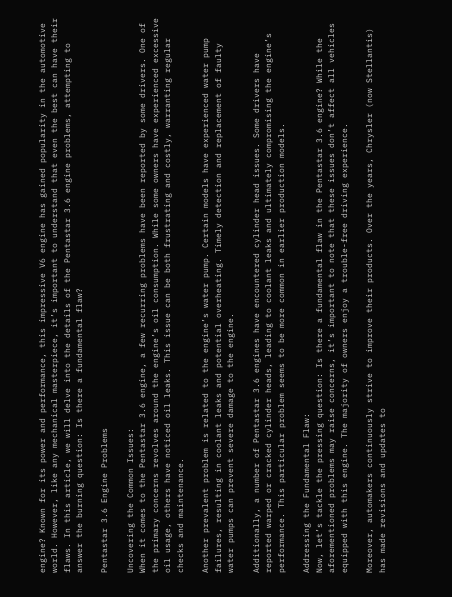engine? Known for its power and performance, this impressive V6 engine has gained popularity in the automotive world. However, like any mechanical masterpiece, it’s important to understand that even the best can have their flaws. In this article, we will delve into the details of the Pentastar 3.6 engine problems, attempting to answer the burning question: Is there a fundamental flaw?

Pentastar 3.6 Engine Problems

Uncovering the Common Issues:
When it comes to the Pentastar 3.6 engine, a few recurring problems have been reported by some drivers. One of the primary concerns revolves around the engine’s oil consumption. While some owners have experienced excessive oil usage, others have noticed oil leaks. This issue can be both frustrating and costly, warranting regular checks and maintenance.

Another prevalent problem is related to the engine’s water pump. Certain models have experienced water pump failures, resulting in coolant leaks and potential overheating. Timely detection and replacement of faulty water pumps can prevent severe damage to the engine.

Additionally, a number of Pentastar 3.6 engines have encountered cylinder head issues. Some drivers have reported warped or cracked cylinder heads, leading to coolant leaks and ultimately compromising the engine’s performance. This particular problem seems to be more common in earlier production models.

Addressing the Fundamental Flaw:
Now, let’s tackle the pressing question: Is there a fundamental flaw in the Pentastar 3.6 engine? While the aforementioned problems may raise concerns, it’s important to note that these issues don’t affect all vehicles equipped with this engine. The majority of owners enjoy a trouble-free driving experience.

Moreover, automakers continuously strive to improve their products. Over the years, Chrysler (now Stellantis) has made revisions and updates to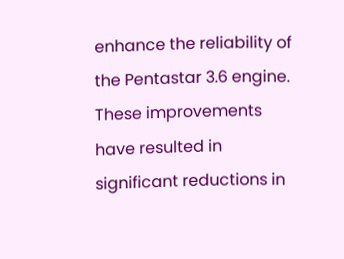enhance the reliability of the Pentastar 3.6 engine. These improvements have resulted in significant reductions in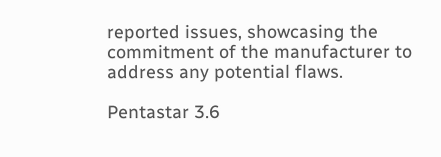reported issues, showcasing the commitment of the manufacturer to address any potential flaws.

Pentastar 3.6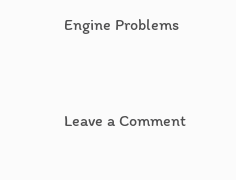Engine Problems


Leave a Comment